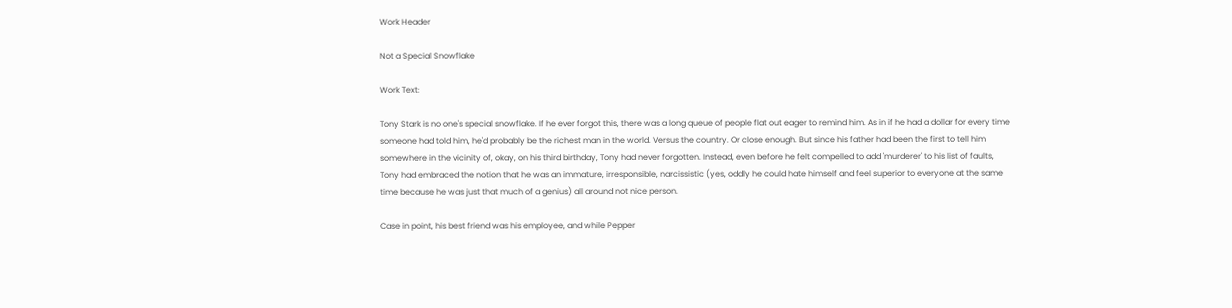Work Header

Not a Special Snowflake

Work Text:

Tony Stark is no one's special snowflake. If he ever forgot this, there was a long queue of people flat out eager to remind him. As in if he had a dollar for every time someone had told him, he'd probably be the richest man in the world. Versus the country. Or close enough. But since his father had been the first to tell him somewhere in the vicinity of, okay, on his third birthday, Tony had never forgotten. Instead, even before he felt compelled to add 'murderer' to his list of faults, Tony had embraced the notion that he was an immature, irresponsible, narcissistic (yes, oddly he could hate himself and feel superior to everyone at the same time because he was just that much of a genius) all around not nice person.

Case in point, his best friend was his employee, and while Pepper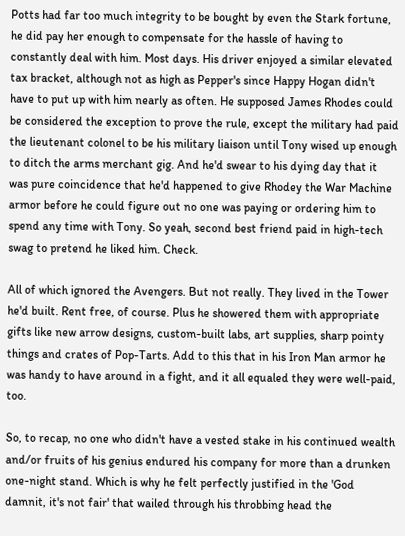Potts had far too much integrity to be bought by even the Stark fortune, he did pay her enough to compensate for the hassle of having to constantly deal with him. Most days. His driver enjoyed a similar elevated tax bracket, although not as high as Pepper's since Happy Hogan didn't have to put up with him nearly as often. He supposed James Rhodes could be considered the exception to prove the rule, except the military had paid the lieutenant colonel to be his military liaison until Tony wised up enough to ditch the arms merchant gig. And he'd swear to his dying day that it was pure coincidence that he'd happened to give Rhodey the War Machine armor before he could figure out no one was paying or ordering him to spend any time with Tony. So yeah, second best friend paid in high-tech swag to pretend he liked him. Check.

All of which ignored the Avengers. But not really. They lived in the Tower he'd built. Rent free, of course. Plus he showered them with appropriate gifts like new arrow designs, custom-built labs, art supplies, sharp pointy things and crates of Pop-Tarts. Add to this that in his Iron Man armor he was handy to have around in a fight, and it all equaled they were well-paid, too.

So, to recap, no one who didn't have a vested stake in his continued wealth and/or fruits of his genius endured his company for more than a drunken one-night stand. Which is why he felt perfectly justified in the 'God damnit, it's not fair' that wailed through his throbbing head the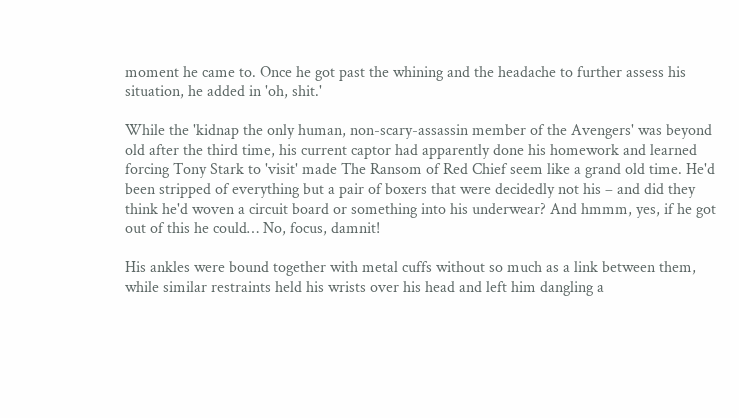moment he came to. Once he got past the whining and the headache to further assess his situation, he added in 'oh, shit.'

While the 'kidnap the only human, non-scary-assassin member of the Avengers' was beyond old after the third time, his current captor had apparently done his homework and learned forcing Tony Stark to 'visit' made The Ransom of Red Chief seem like a grand old time. He'd been stripped of everything but a pair of boxers that were decidedly not his – and did they think he'd woven a circuit board or something into his underwear? And hmmm, yes, if he got out of this he could… No, focus, damnit!

His ankles were bound together with metal cuffs without so much as a link between them, while similar restraints held his wrists over his head and left him dangling a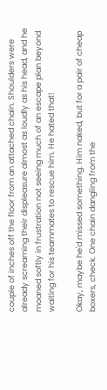couple of inches off the floor from an attached chain. Shoulders were already screaming their displeasure almost as loudly as his head, and he moaned softly in frustration not seeing much of an escape plan beyond waiting for his teammates to rescue him. He hated that!

Okay, maybe he'd missed something. Him naked, but for a pair of cheap boxers, check. One chain dangling from the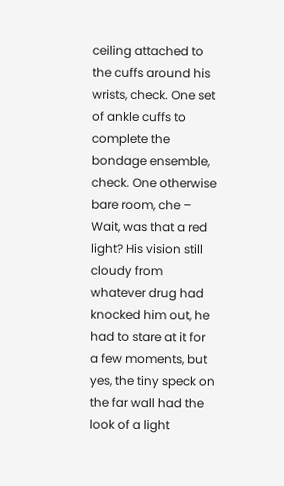ceiling attached to the cuffs around his wrists, check. One set of ankle cuffs to complete the bondage ensemble, check. One otherwise bare room, che – Wait, was that a red light? His vision still cloudy from whatever drug had knocked him out, he had to stare at it for a few moments, but yes, the tiny speck on the far wall had the look of a light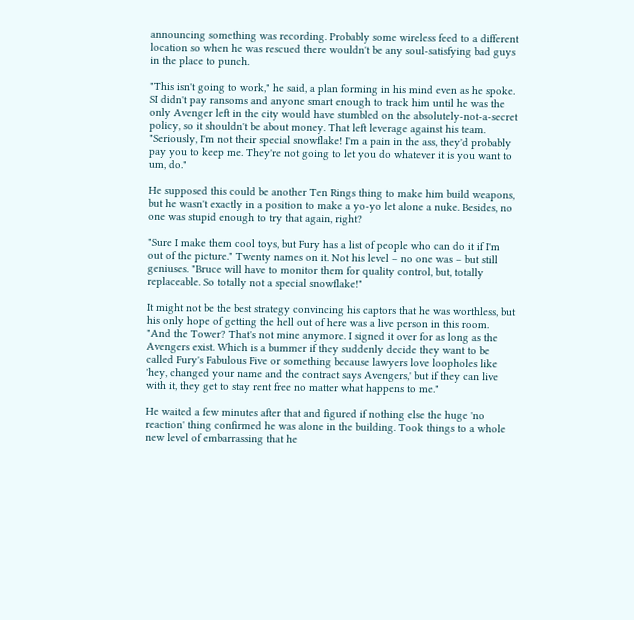announcing something was recording. Probably some wireless feed to a different location so when he was rescued there wouldn't be any soul-satisfying bad guys in the place to punch.

"This isn't going to work," he said, a plan forming in his mind even as he spoke. SI didn't pay ransoms and anyone smart enough to track him until he was the only Avenger left in the city would have stumbled on the absolutely-not-a-secret policy, so it shouldn't be about money. That left leverage against his team. "Seriously, I'm not their special snowflake! I'm a pain in the ass, they'd probably pay you to keep me. They're not going to let you do whatever it is you want to um, do."

He supposed this could be another Ten Rings thing to make him build weapons, but he wasn't exactly in a position to make a yo-yo let alone a nuke. Besides, no one was stupid enough to try that again, right?

"Sure I make them cool toys, but Fury has a list of people who can do it if I'm out of the picture." Twenty names on it. Not his level – no one was – but still geniuses. "Bruce will have to monitor them for quality control, but, totally replaceable. So totally not a special snowflake!"

It might not be the best strategy convincing his captors that he was worthless, but his only hope of getting the hell out of here was a live person in this room. "And the Tower? That's not mine anymore. I signed it over for as long as the Avengers exist. Which is a bummer if they suddenly decide they want to be called Fury's Fabulous Five or something because lawyers love loopholes like 'hey, changed your name and the contract says Avengers,' but if they can live with it, they get to stay rent free no matter what happens to me."

He waited a few minutes after that and figured if nothing else the huge 'no reaction' thing confirmed he was alone in the building. Took things to a whole new level of embarrassing that he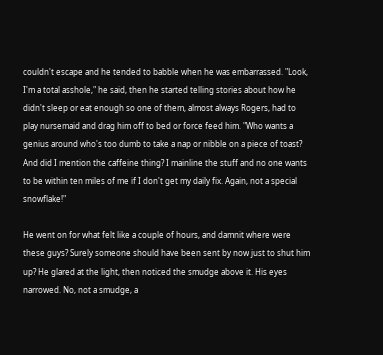couldn't escape and he tended to babble when he was embarrassed. "Look, I'm a total asshole," he said, then he started telling stories about how he didn't sleep or eat enough so one of them, almost always Rogers, had to play nursemaid and drag him off to bed or force feed him. "Who wants a genius around who's too dumb to take a nap or nibble on a piece of toast? And did I mention the caffeine thing? I mainline the stuff and no one wants to be within ten miles of me if I don't get my daily fix. Again, not a special snowflake!"

He went on for what felt like a couple of hours, and damnit where were these guys? Surely someone should have been sent by now just to shut him up? He glared at the light, then noticed the smudge above it. His eyes narrowed. No, not a smudge, a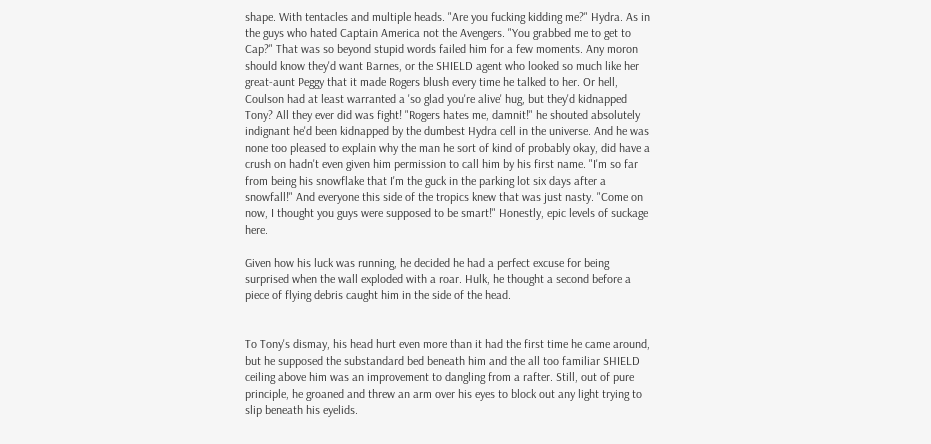shape. With tentacles and multiple heads. "Are you fucking kidding me?" Hydra. As in the guys who hated Captain America not the Avengers. "You grabbed me to get to Cap?" That was so beyond stupid words failed him for a few moments. Any moron should know they'd want Barnes, or the SHIELD agent who looked so much like her great-aunt Peggy that it made Rogers blush every time he talked to her. Or hell, Coulson had at least warranted a 'so glad you're alive' hug, but they'd kidnapped Tony? All they ever did was fight! "Rogers hates me, damnit!" he shouted absolutely indignant he'd been kidnapped by the dumbest Hydra cell in the universe. And he was none too pleased to explain why the man he sort of kind of probably okay, did have a crush on hadn't even given him permission to call him by his first name. "I'm so far from being his snowflake that I'm the guck in the parking lot six days after a snowfall!" And everyone this side of the tropics knew that was just nasty. "Come on now, I thought you guys were supposed to be smart!" Honestly, epic levels of suckage here.

Given how his luck was running, he decided he had a perfect excuse for being surprised when the wall exploded with a roar. Hulk, he thought a second before a piece of flying debris caught him in the side of the head.


To Tony's dismay, his head hurt even more than it had the first time he came around, but he supposed the substandard bed beneath him and the all too familiar SHIELD ceiling above him was an improvement to dangling from a rafter. Still, out of pure principle, he groaned and threw an arm over his eyes to block out any light trying to slip beneath his eyelids.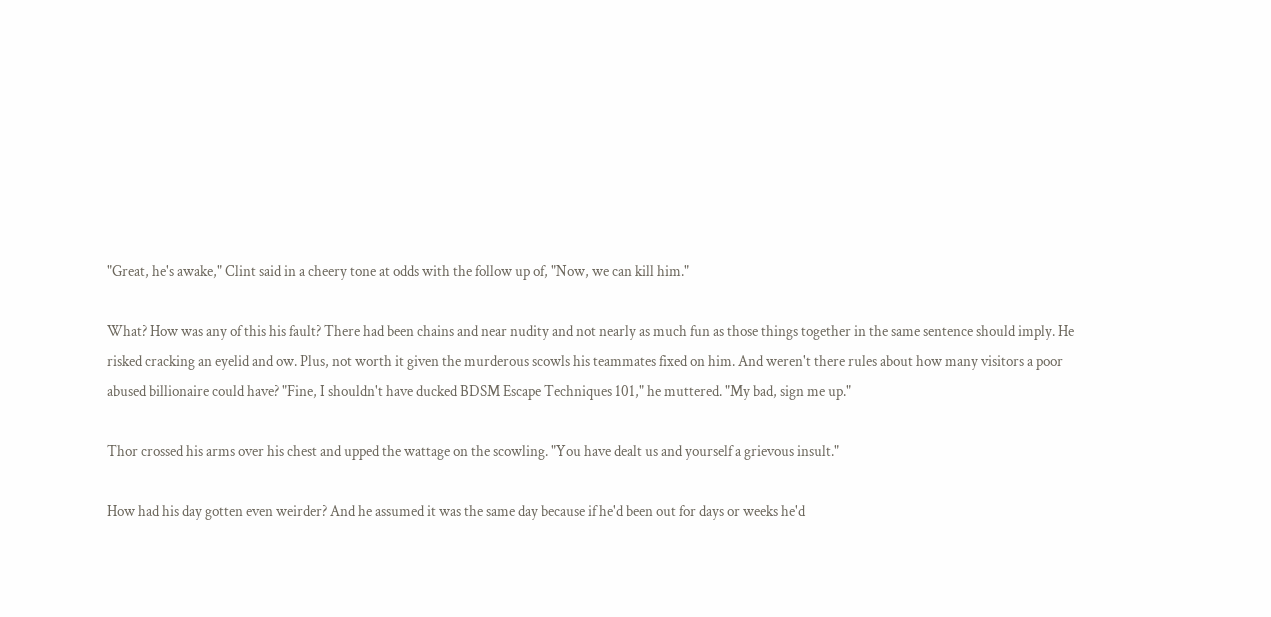"Great, he's awake," Clint said in a cheery tone at odds with the follow up of, "Now, we can kill him."

What? How was any of this his fault? There had been chains and near nudity and not nearly as much fun as those things together in the same sentence should imply. He risked cracking an eyelid and ow. Plus, not worth it given the murderous scowls his teammates fixed on him. And weren't there rules about how many visitors a poor abused billionaire could have? "Fine, I shouldn't have ducked BDSM Escape Techniques 101," he muttered. "My bad, sign me up."

Thor crossed his arms over his chest and upped the wattage on the scowling. "You have dealt us and yourself a grievous insult."

How had his day gotten even weirder? And he assumed it was the same day because if he'd been out for days or weeks he'd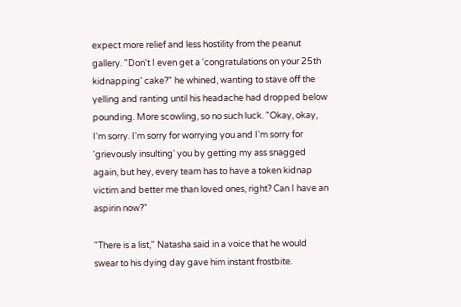expect more relief and less hostility from the peanut gallery. "Don't I even get a 'congratulations on your 25th kidnapping' cake?" he whined, wanting to stave off the yelling and ranting until his headache had dropped below pounding. More scowling, so no such luck. "Okay, okay, I'm sorry. I'm sorry for worrying you and I'm sorry for 'grievously insulting' you by getting my ass snagged again, but hey, every team has to have a token kidnap victim and better me than loved ones, right? Can I have an aspirin now?"

"There is a list," Natasha said in a voice that he would swear to his dying day gave him instant frostbite.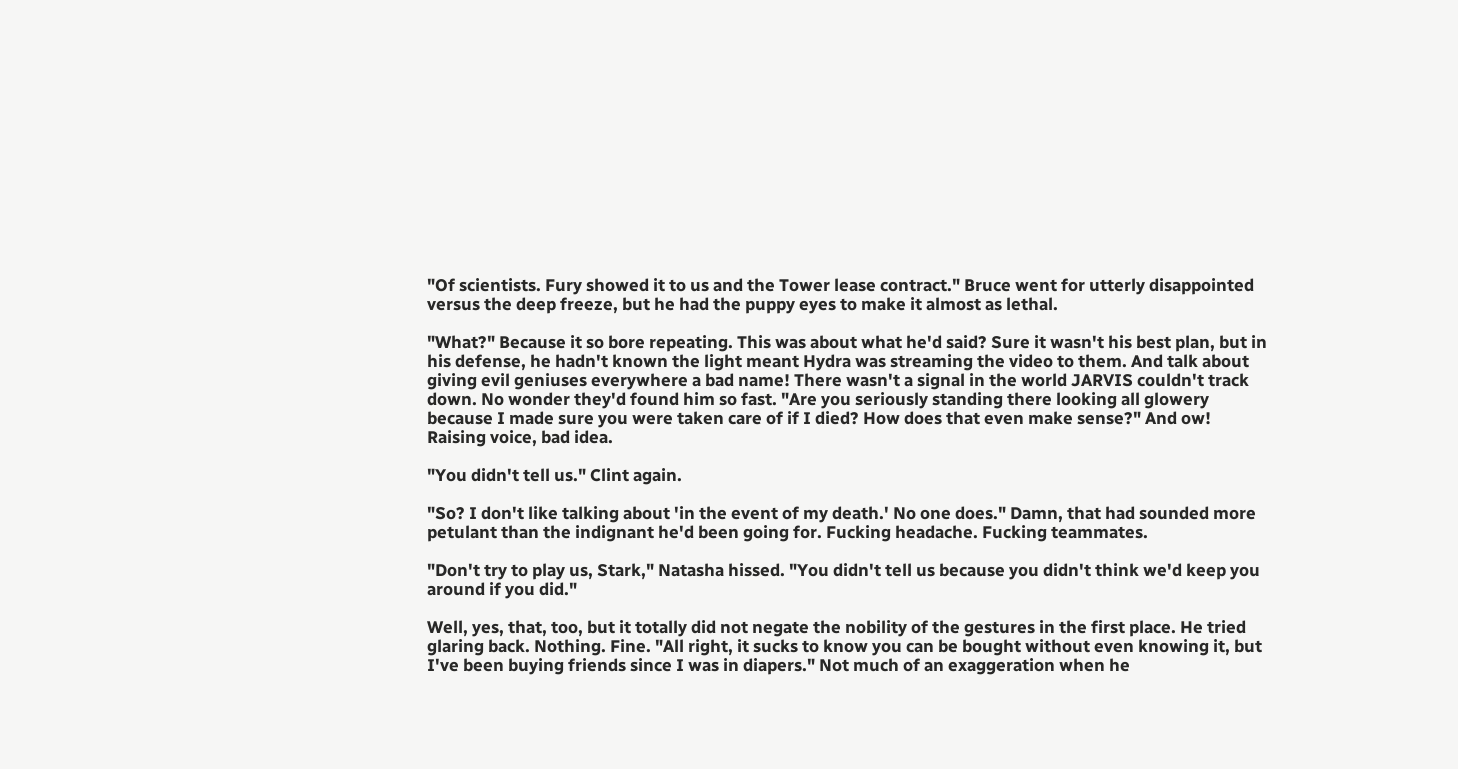"Of scientists. Fury showed it to us and the Tower lease contract." Bruce went for utterly disappointed versus the deep freeze, but he had the puppy eyes to make it almost as lethal.

"What?" Because it so bore repeating. This was about what he'd said? Sure it wasn't his best plan, but in his defense, he hadn't known the light meant Hydra was streaming the video to them. And talk about giving evil geniuses everywhere a bad name! There wasn't a signal in the world JARVIS couldn't track down. No wonder they'd found him so fast. "Are you seriously standing there looking all glowery because I made sure you were taken care of if I died? How does that even make sense?" And ow! Raising voice, bad idea.

"You didn't tell us." Clint again.

"So? I don't like talking about 'in the event of my death.' No one does." Damn, that had sounded more petulant than the indignant he'd been going for. Fucking headache. Fucking teammates.

"Don't try to play us, Stark," Natasha hissed. "You didn't tell us because you didn't think we'd keep you around if you did."

Well, yes, that, too, but it totally did not negate the nobility of the gestures in the first place. He tried glaring back. Nothing. Fine. "All right, it sucks to know you can be bought without even knowing it, but I've been buying friends since I was in diapers." Not much of an exaggeration when he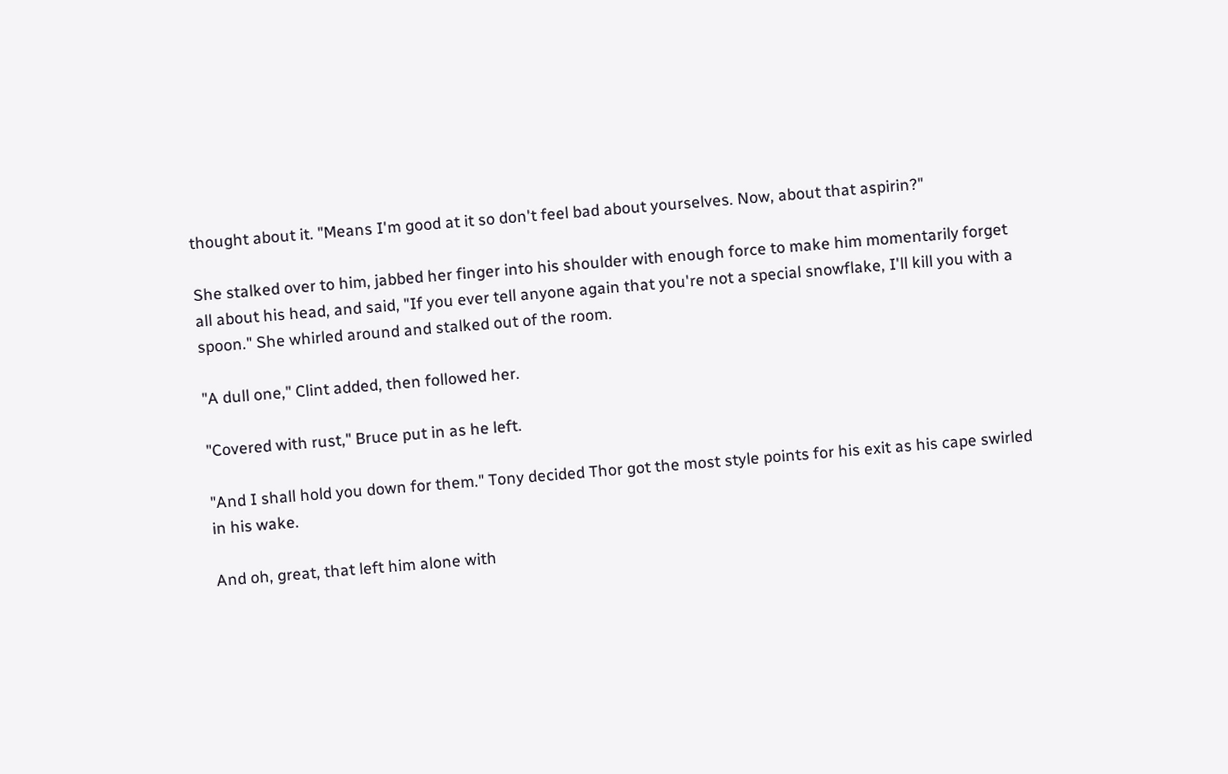thought about it. "Means I'm good at it so don't feel bad about yourselves. Now, about that aspirin?"

She stalked over to him, jabbed her finger into his shoulder with enough force to make him momentarily forget all about his head, and said, "If you ever tell anyone again that you're not a special snowflake, I'll kill you with a spoon." She whirled around and stalked out of the room.

"A dull one," Clint added, then followed her.

"Covered with rust," Bruce put in as he left.

"And I shall hold you down for them." Tony decided Thor got the most style points for his exit as his cape swirled in his wake.

And oh, great, that left him alone with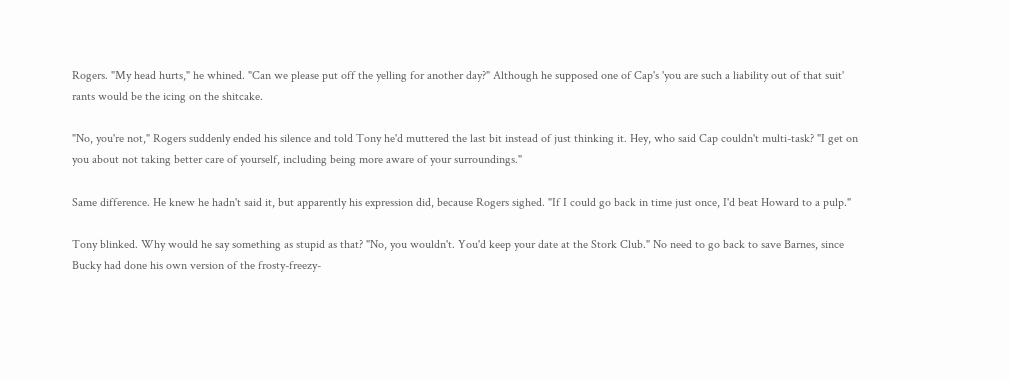Rogers. "My head hurts," he whined. "Can we please put off the yelling for another day?" Although he supposed one of Cap's 'you are such a liability out of that suit' rants would be the icing on the shitcake.

"No, you're not," Rogers suddenly ended his silence and told Tony he'd muttered the last bit instead of just thinking it. Hey, who said Cap couldn't multi-task? "I get on you about not taking better care of yourself, including being more aware of your surroundings."

Same difference. He knew he hadn't said it, but apparently his expression did, because Rogers sighed. "If I could go back in time just once, I'd beat Howard to a pulp."

Tony blinked. Why would he say something as stupid as that? "No, you wouldn't. You'd keep your date at the Stork Club." No need to go back to save Barnes, since Bucky had done his own version of the frosty-freezy-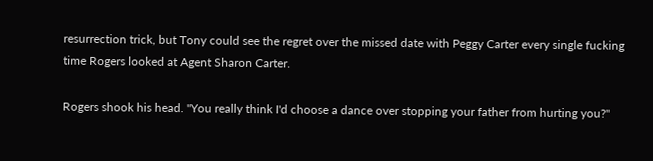resurrection trick, but Tony could see the regret over the missed date with Peggy Carter every single fucking time Rogers looked at Agent Sharon Carter.

Rogers shook his head. "You really think I'd choose a dance over stopping your father from hurting you?"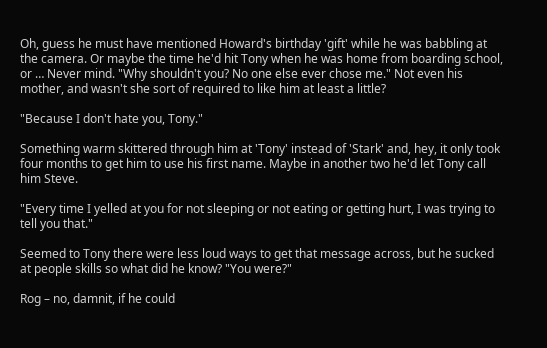Oh, guess he must have mentioned Howard's birthday 'gift' while he was babbling at the camera. Or maybe the time he'd hit Tony when he was home from boarding school, or … Never mind. "Why shouldn't you? No one else ever chose me." Not even his mother, and wasn't she sort of required to like him at least a little?

"Because I don't hate you, Tony."

Something warm skittered through him at 'Tony' instead of 'Stark' and, hey, it only took four months to get him to use his first name. Maybe in another two he'd let Tony call him Steve.

"Every time I yelled at you for not sleeping or not eating or getting hurt, I was trying to tell you that."

Seemed to Tony there were less loud ways to get that message across, but he sucked at people skills so what did he know? "You were?"

Rog – no, damnit, if he could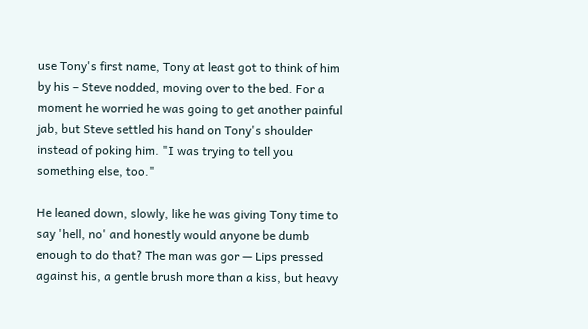use Tony's first name, Tony at least got to think of him by his – Steve nodded, moving over to the bed. For a moment he worried he was going to get another painful jab, but Steve settled his hand on Tony's shoulder instead of poking him. "I was trying to tell you something else, too."

He leaned down, slowly, like he was giving Tony time to say 'hell, no' and honestly would anyone be dumb enough to do that? The man was gor — Lips pressed against his, a gentle brush more than a kiss, but heavy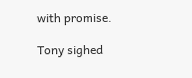with promise.

Tony sighed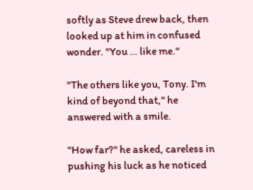softly as Steve drew back, then looked up at him in confused wonder. "You … like me."

"The others like you, Tony. I'm kind of beyond that," he answered with a smile.

"How far?" he asked, careless in pushing his luck as he noticed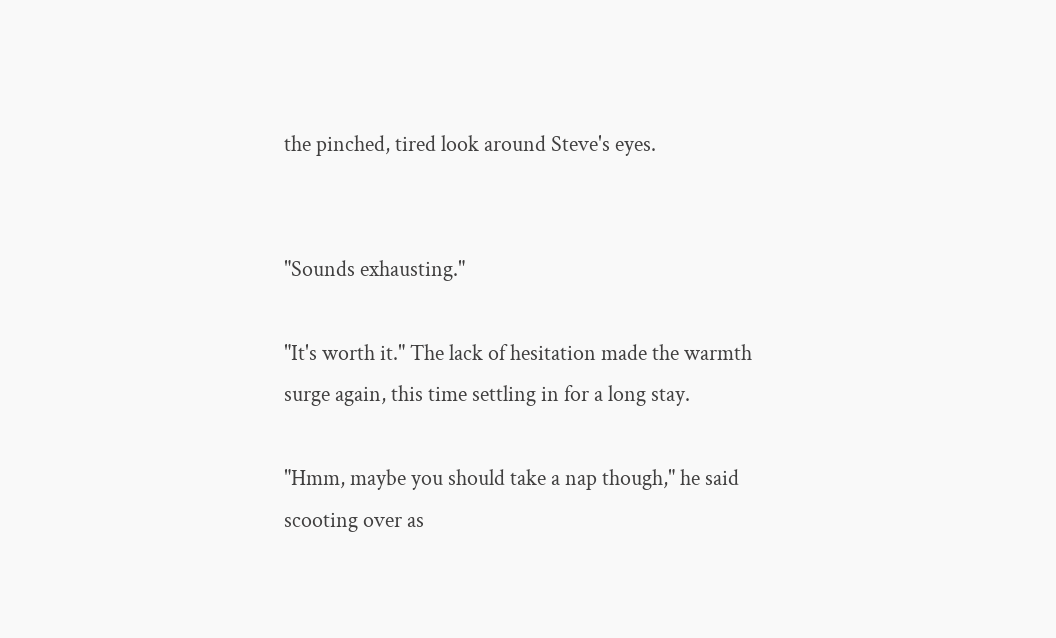the pinched, tired look around Steve's eyes.


"Sounds exhausting."

"It's worth it." The lack of hesitation made the warmth surge again, this time settling in for a long stay.

"Hmm, maybe you should take a nap though," he said scooting over as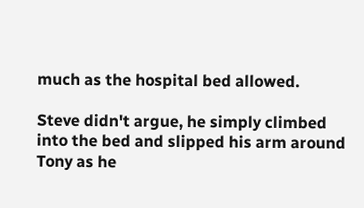much as the hospital bed allowed.

Steve didn't argue, he simply climbed into the bed and slipped his arm around Tony as he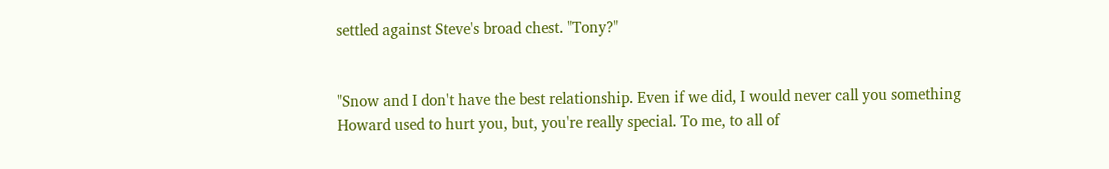settled against Steve's broad chest. "Tony?"


"Snow and I don't have the best relationship. Even if we did, I would never call you something Howard used to hurt you, but, you're really special. To me, to all of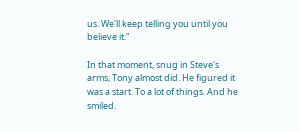us. We'll keep telling you until you believe it."

In that moment, snug in Steve's arms, Tony almost did. He figured it was a start. To a lot of things. And he smiled.